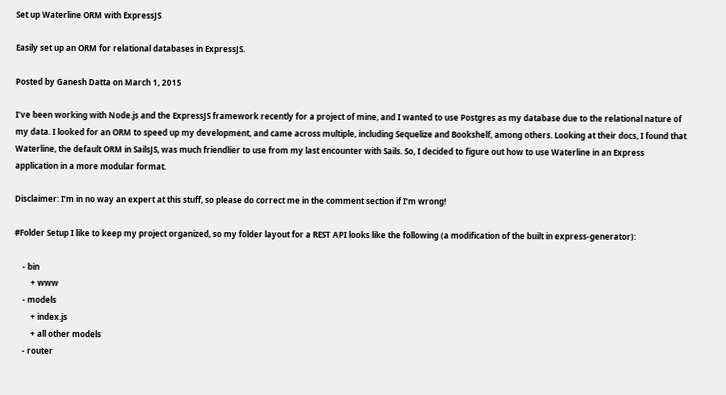Set up Waterline ORM with ExpressJS

Easily set up an ORM for relational databases in ExpressJS.

Posted by Ganesh Datta on March 1, 2015

I’ve been working with Node.js and the ExpressJS framework recently for a project of mine, and I wanted to use Postgres as my database due to the relational nature of my data. I looked for an ORM to speed up my development, and came across multiple, including Sequelize and Bookshelf, among others. Looking at their docs, I found that Waterline, the default ORM in SailsJS, was much friendlier to use from my last encounter with Sails. So, I decided to figure out how to use Waterline in an Express application in a more modular format.

Disclaimer: I’m in no way an expert at this stuff, so please do correct me in the comment section if I’m wrong!

#Folder Setup I like to keep my project organized, so my folder layout for a REST API looks like the following (a modification of the built in express-generator):

    - bin
        + www
    - models
        + index.js
        + all other models
    - router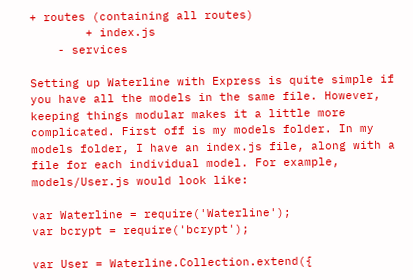+ routes (containing all routes)
        + index.js
    - services

Setting up Waterline with Express is quite simple if you have all the models in the same file. However, keeping things modular makes it a little more complicated. First off is my models folder. In my models folder, I have an index.js file, along with a file for each individual model. For example, models/User.js would look like:

var Waterline = require('Waterline');
var bcrypt = require('bcrypt');

var User = Waterline.Collection.extend({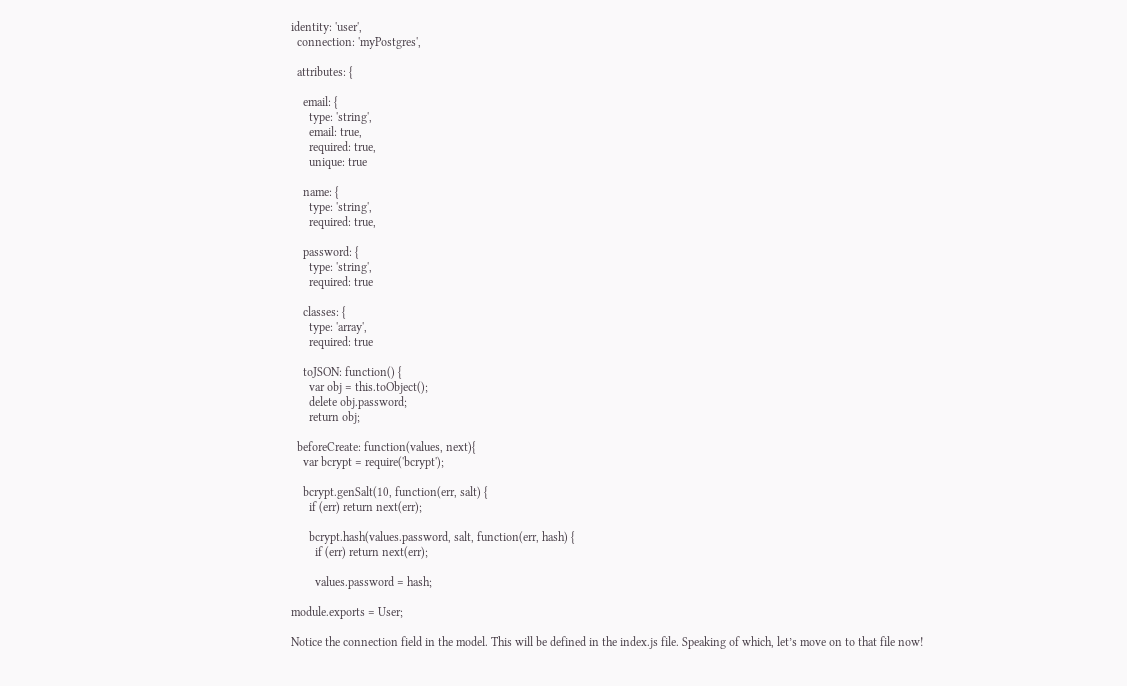identity: 'user',
  connection: 'myPostgres',

  attributes: {

    email: {
      type: 'string',
      email: true,
      required: true,
      unique: true

    name: {
      type: 'string',
      required: true,

    password: {
      type: 'string',
      required: true

    classes: {
      type: 'array',
      required: true

    toJSON: function() {
      var obj = this.toObject();
      delete obj.password;
      return obj;

  beforeCreate: function(values, next){
    var bcrypt = require('bcrypt');

    bcrypt.genSalt(10, function(err, salt) {
      if (err) return next(err);

      bcrypt.hash(values.password, salt, function(err, hash) {
        if (err) return next(err);

        values.password = hash;

module.exports = User;

Notice the connection field in the model. This will be defined in the index.js file. Speaking of which, let’s move on to that file now!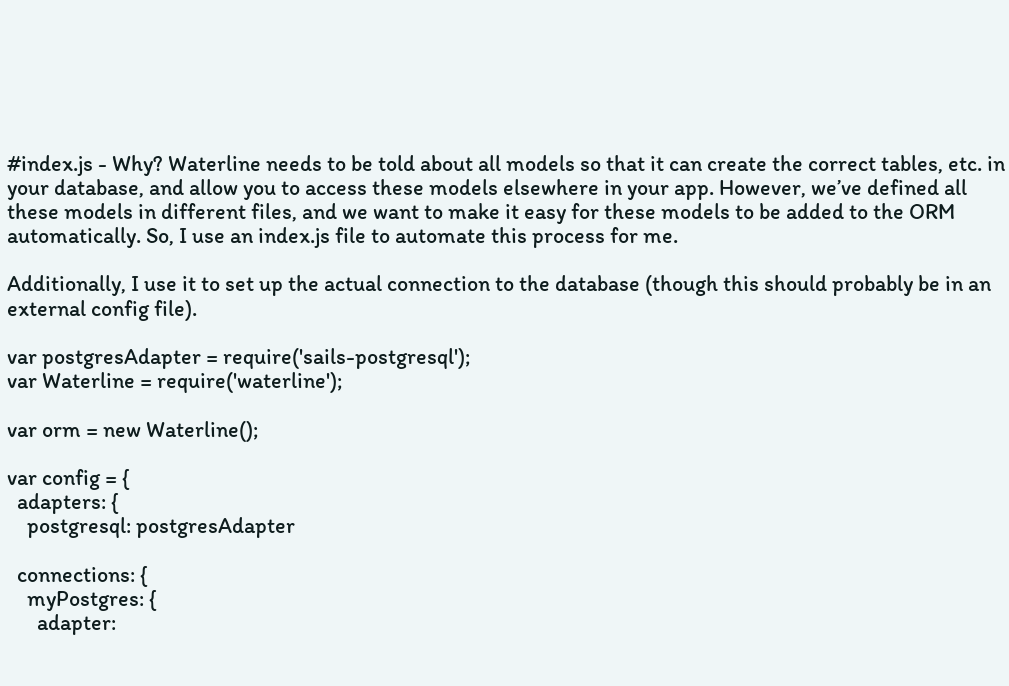#index.js - Why? Waterline needs to be told about all models so that it can create the correct tables, etc. in your database, and allow you to access these models elsewhere in your app. However, we’ve defined all these models in different files, and we want to make it easy for these models to be added to the ORM automatically. So, I use an index.js file to automate this process for me.

Additionally, I use it to set up the actual connection to the database (though this should probably be in an external config file).

var postgresAdapter = require('sails-postgresql');
var Waterline = require('waterline');

var orm = new Waterline();

var config = {
  adapters: {
    postgresql: postgresAdapter

  connections: {
    myPostgres: {
      adapter: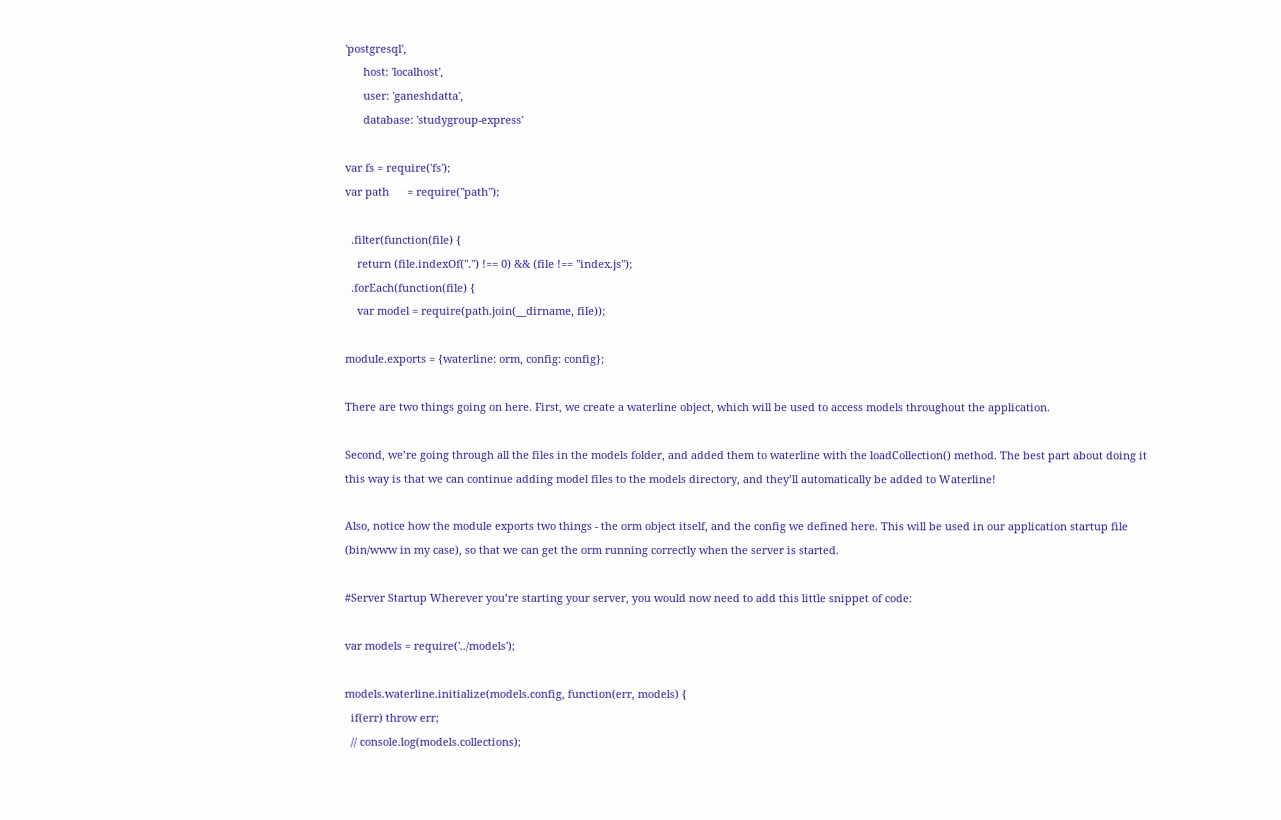'postgresql',
      host: 'localhost',
      user: 'ganeshdatta',
      database: 'studygroup-express'

var fs = require('fs');
var path      = require("path");

  .filter(function(file) {
    return (file.indexOf(".") !== 0) && (file !== "index.js");
  .forEach(function(file) {
    var model = require(path.join(__dirname, file));

module.exports = {waterline: orm, config: config};

There are two things going on here. First, we create a waterline object, which will be used to access models throughout the application.

Second, we’re going through all the files in the models folder, and added them to waterline with the loadCollection() method. The best part about doing it this way is that we can continue adding model files to the models directory, and they’ll automatically be added to Waterline!

Also, notice how the module exports two things - the orm object itself, and the config we defined here. This will be used in our application startup file (bin/www in my case), so that we can get the orm running correctly when the server is started.

#Server Startup Wherever you’re starting your server, you would now need to add this little snippet of code:

var models = require('../models');

models.waterline.initialize(models.config, function(err, models) {
  if(err) throw err;
  // console.log(models.collections);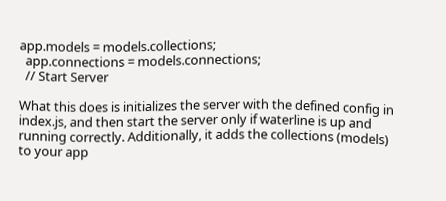app.models = models.collections;
  app.connections = models.connections;
  // Start Server

What this does is initializes the server with the defined config in index.js, and then start the server only if waterline is up and running correctly. Additionally, it adds the collections (models) to your app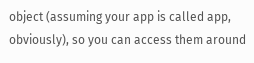object (assuming your app is called app, obviously), so you can access them around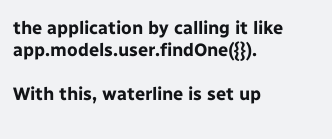the application by calling it like app.models.user.findOne({}).

With this, waterline is set up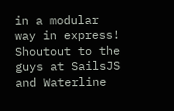in a modular way in express! Shoutout to the guys at SailsJS and Waterline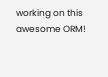working on this awesome ORM!